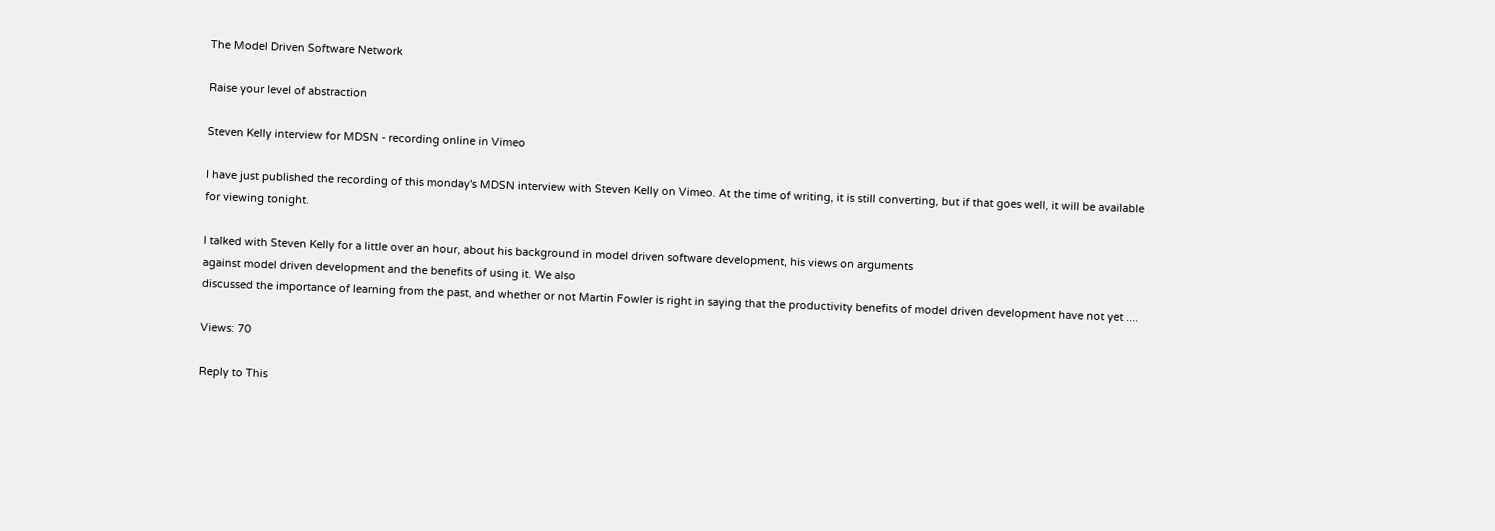The Model Driven Software Network

Raise your level of abstraction

Steven Kelly interview for MDSN - recording online in Vimeo

I have just published the recording of this monday's MDSN interview with Steven Kelly on Vimeo. At the time of writing, it is still converting, but if that goes well, it will be available for viewing tonight.

I talked with Steven Kelly for a little over an hour, about his background in model driven software development, his views on arguments
against model driven development and the benefits of using it. We also
discussed the importance of learning from the past, and whether or not Martin Fowler is right in saying that the productivity benefits of model driven development have not yet ....

Views: 70

Reply to This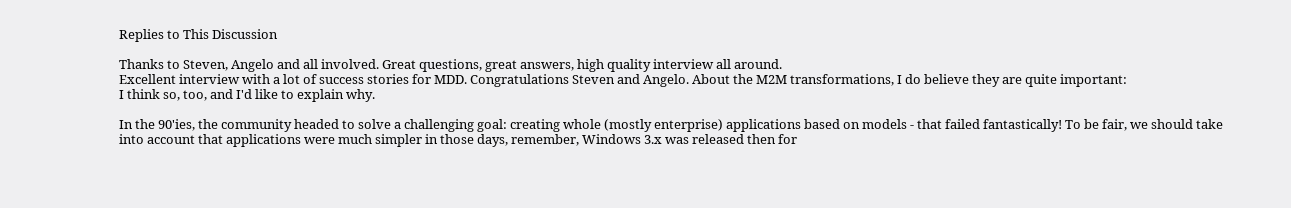Replies to This Discussion

Thanks to Steven, Angelo and all involved. Great questions, great answers, high quality interview all around.
Excellent interview with a lot of success stories for MDD. Congratulations Steven and Angelo. About the M2M transformations, I do believe they are quite important:
I think so, too, and I'd like to explain why.

In the 90'ies, the community headed to solve a challenging goal: creating whole (mostly enterprise) applications based on models - that failed fantastically! To be fair, we should take into account that applications were much simpler in those days, remember, Windows 3.x was released then for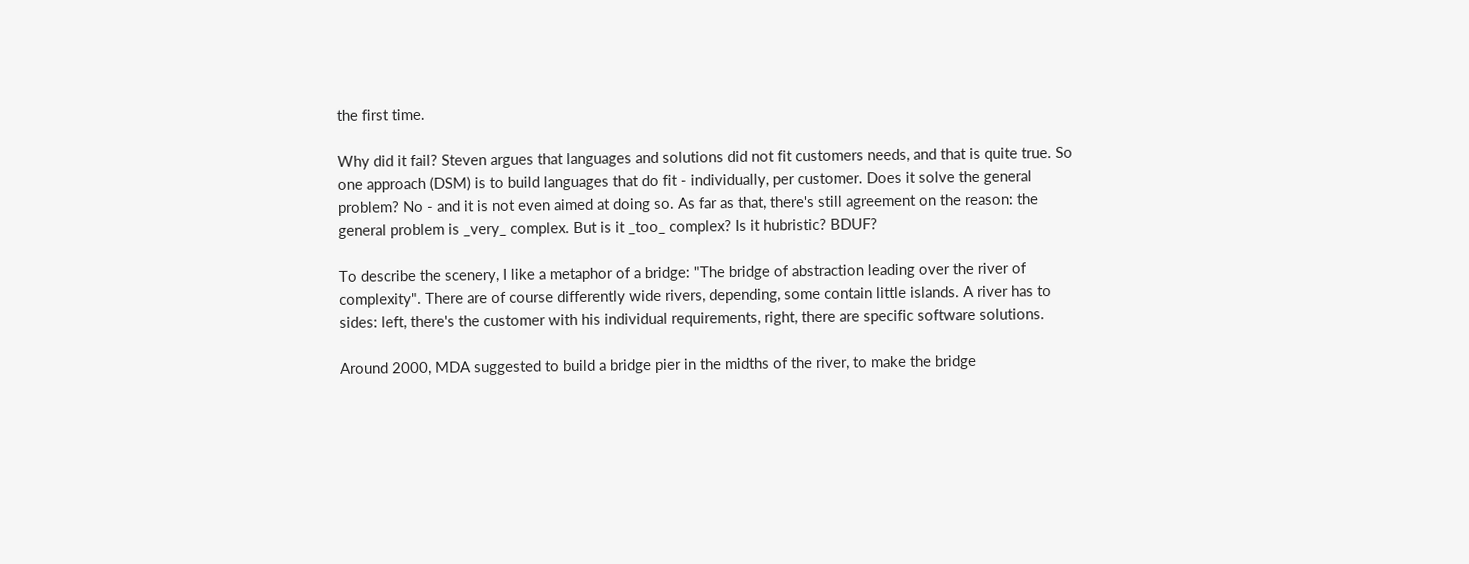the first time.

Why did it fail? Steven argues that languages and solutions did not fit customers needs, and that is quite true. So one approach (DSM) is to build languages that do fit - individually, per customer. Does it solve the general problem? No - and it is not even aimed at doing so. As far as that, there's still agreement on the reason: the general problem is _very_ complex. But is it _too_ complex? Is it hubristic? BDUF?

To describe the scenery, I like a metaphor of a bridge: "The bridge of abstraction leading over the river of complexity". There are of course differently wide rivers, depending, some contain little islands. A river has to sides: left, there's the customer with his individual requirements, right, there are specific software solutions.

Around 2000, MDA suggested to build a bridge pier in the midths of the river, to make the bridge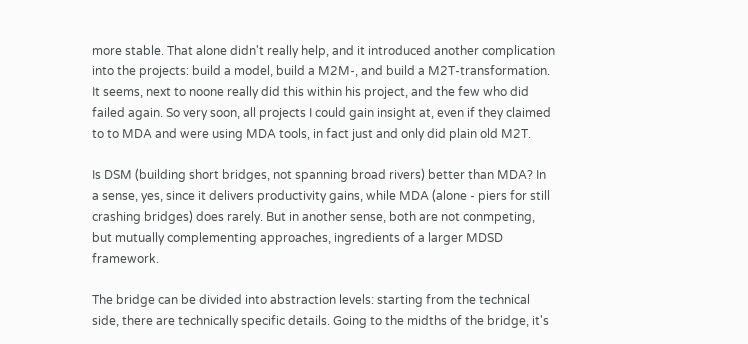more stable. That alone didn't really help, and it introduced another complication into the projects: build a model, build a M2M-, and build a M2T-transformation. It seems, next to noone really did this within his project, and the few who did failed again. So very soon, all projects I could gain insight at, even if they claimed to to MDA and were using MDA tools, in fact just and only did plain old M2T.

Is DSM (building short bridges, not spanning broad rivers) better than MDA? In a sense, yes, since it delivers productivity gains, while MDA (alone - piers for still crashing bridges) does rarely. But in another sense, both are not conmpeting, but mutually complementing approaches, ingredients of a larger MDSD framework.

The bridge can be divided into abstraction levels: starting from the technical side, there are technically specific details. Going to the midths of the bridge, it's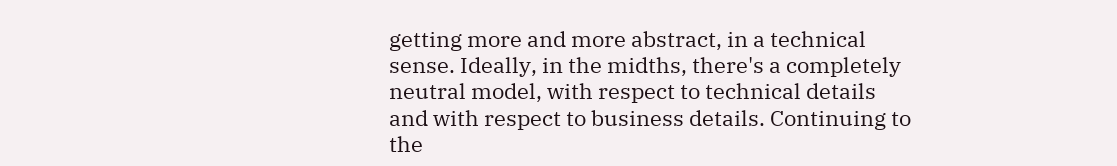getting more and more abstract, in a technical sense. Ideally, in the midths, there's a completely neutral model, with respect to technical details and with respect to business details. Continuing to the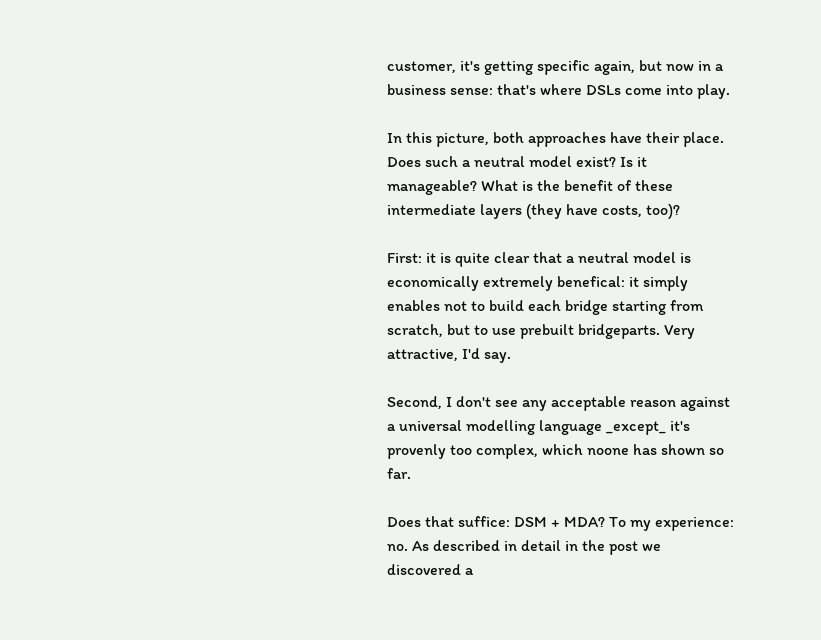customer, it's getting specific again, but now in a business sense: that's where DSLs come into play.

In this picture, both approaches have their place. Does such a neutral model exist? Is it manageable? What is the benefit of these intermediate layers (they have costs, too)?

First: it is quite clear that a neutral model is economically extremely benefical: it simply enables not to build each bridge starting from scratch, but to use prebuilt bridgeparts. Very attractive, I'd say.

Second, I don't see any acceptable reason against a universal modelling language _except_ it's provenly too complex, which noone has shown so far.

Does that suffice: DSM + MDA? To my experience: no. As described in detail in the post we discovered a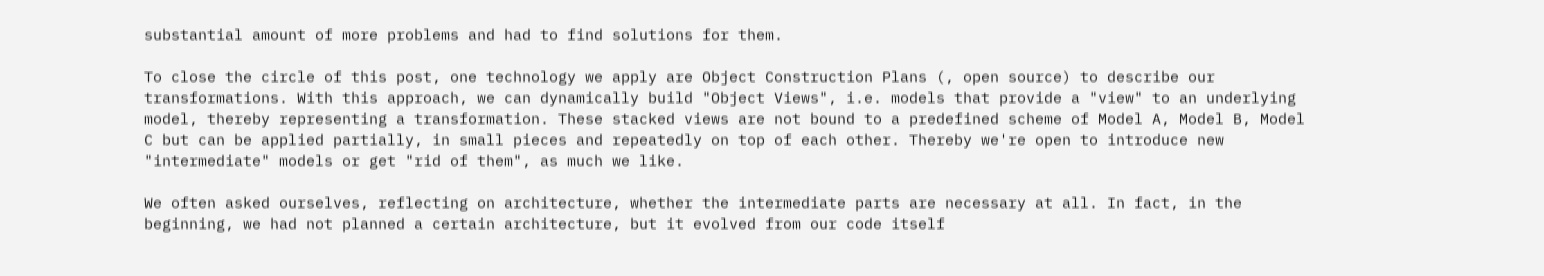substantial amount of more problems and had to find solutions for them.

To close the circle of this post, one technology we apply are Object Construction Plans (, open source) to describe our transformations. With this approach, we can dynamically build "Object Views", i.e. models that provide a "view" to an underlying model, thereby representing a transformation. These stacked views are not bound to a predefined scheme of Model A, Model B, Model C but can be applied partially, in small pieces and repeatedly on top of each other. Thereby we're open to introduce new "intermediate" models or get "rid of them", as much we like.

We often asked ourselves, reflecting on architecture, whether the intermediate parts are necessary at all. In fact, in the beginning, we had not planned a certain architecture, but it evolved from our code itself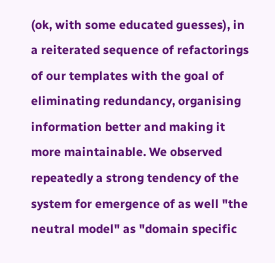(ok, with some educated guesses), in a reiterated sequence of refactorings of our templates with the goal of eliminating redundancy, organising information better and making it more maintainable. We observed repeatedly a strong tendency of the system for emergence of as well "the neutral model" as "domain specific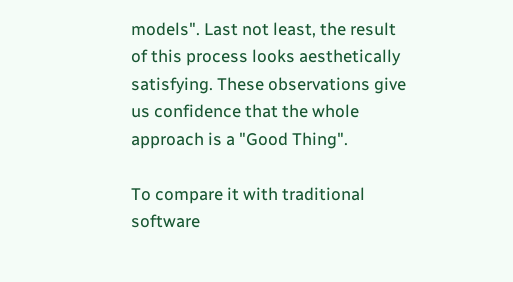models". Last not least, the result of this process looks aesthetically satisfying. These observations give us confidence that the whole approach is a "Good Thing".

To compare it with traditional software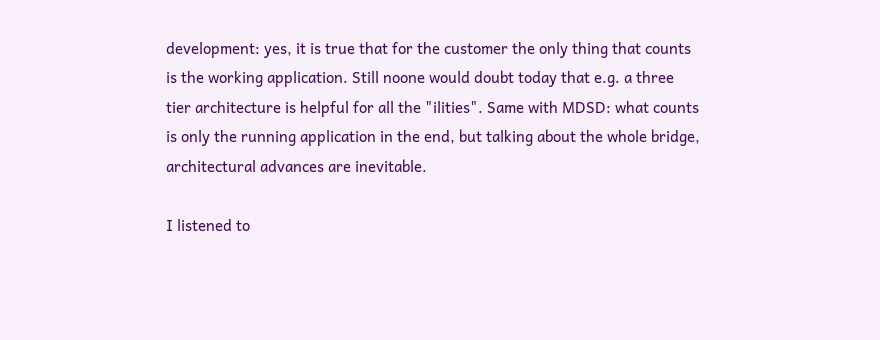development: yes, it is true that for the customer the only thing that counts is the working application. Still noone would doubt today that e.g. a three tier architecture is helpful for all the "ilities". Same with MDSD: what counts is only the running application in the end, but talking about the whole bridge, architectural advances are inevitable.

I listened to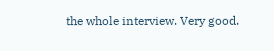the whole interview. Very good.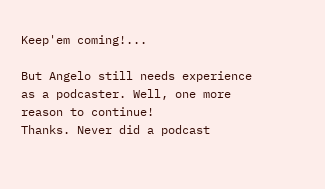Keep'em coming!...

But Angelo still needs experience as a podcaster. Well, one more reason to continue!
Thanks. Never did a podcast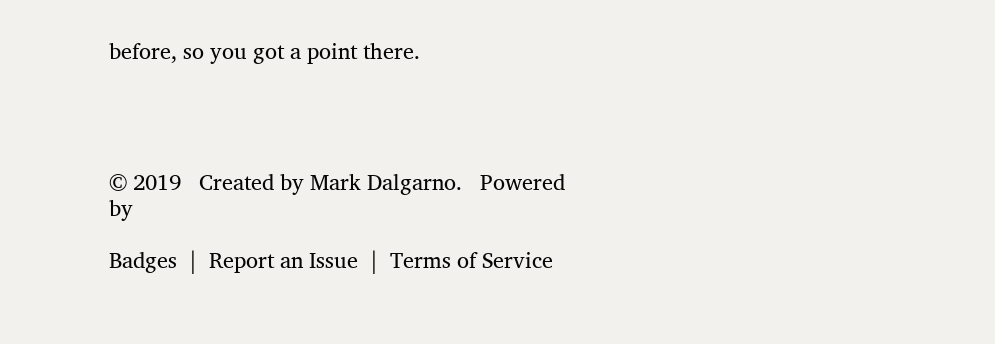before, so you got a point there.




© 2019   Created by Mark Dalgarno.   Powered by

Badges  |  Report an Issue  |  Terms of Service